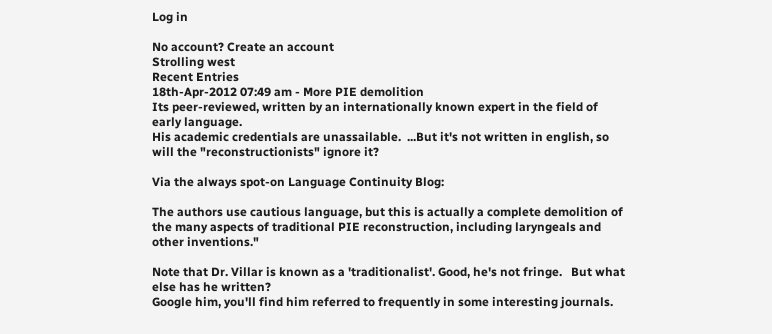Log in

No account? Create an account
Strolling west
Recent Entries
18th-Apr-2012 07:49 am - More PIE demolition
Its peer-reviewed, written by an internationally known expert in the field of early language.
His academic credentials are unassailable.  ...But it's not written in english, so will the "reconstructionists" ignore it?

Via the always spot-on Language Continuity Blog:

The authors use cautious language, but this is actually a complete demolition of the many aspects of traditional PIE reconstruction, including laryngeals and other inventions."

Note that Dr. Villar is known as a 'traditionalist'. Good, he's not fringe.   But what else has he written?
Google him, you'll find him referred to frequently in some interesting journals.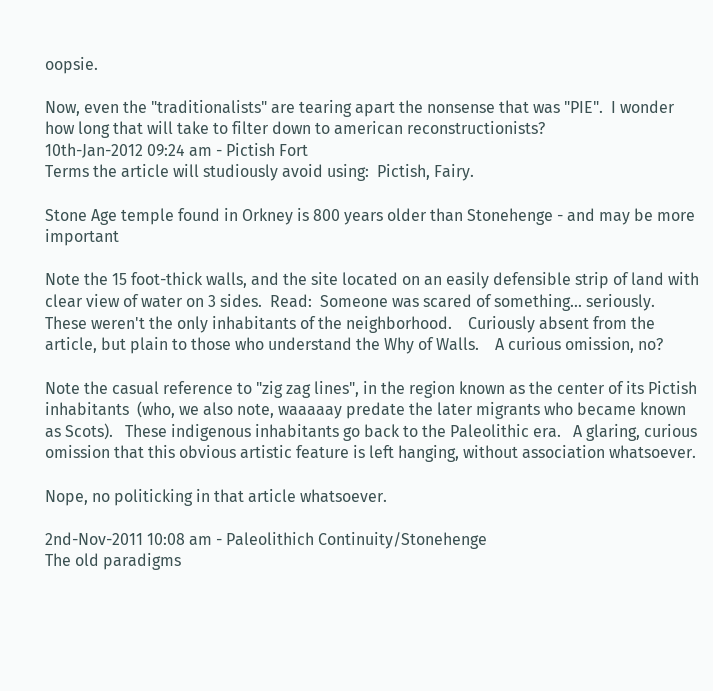oopsie.

Now, even the "traditionalists" are tearing apart the nonsense that was "PIE".  I wonder how long that will take to filter down to american reconstructionists?
10th-Jan-2012 09:24 am - Pictish Fort
Terms the article will studiously avoid using:  Pictish, Fairy.

Stone Age temple found in Orkney is 800 years older than Stonehenge - and may be more important

Note the 15 foot-thick walls, and the site located on an easily defensible strip of land with clear view of water on 3 sides.  Read:  Someone was scared of something... seriously.   These weren't the only inhabitants of the neighborhood.    Curiously absent from the article, but plain to those who understand the Why of Walls.    A curious omission, no?

Note the casual reference to "zig zag lines", in the region known as the center of its Pictish inhabitants  (who, we also note, waaaaay predate the later migrants who became known as Scots).   These indigenous inhabitants go back to the Paleolithic era.   A glaring, curious omission that this obvious artistic feature is left hanging, without association whatsoever.

Nope, no politicking in that article whatsoever.

2nd-Nov-2011 10:08 am - Paleolithich Continuity/Stonehenge
The old paradigms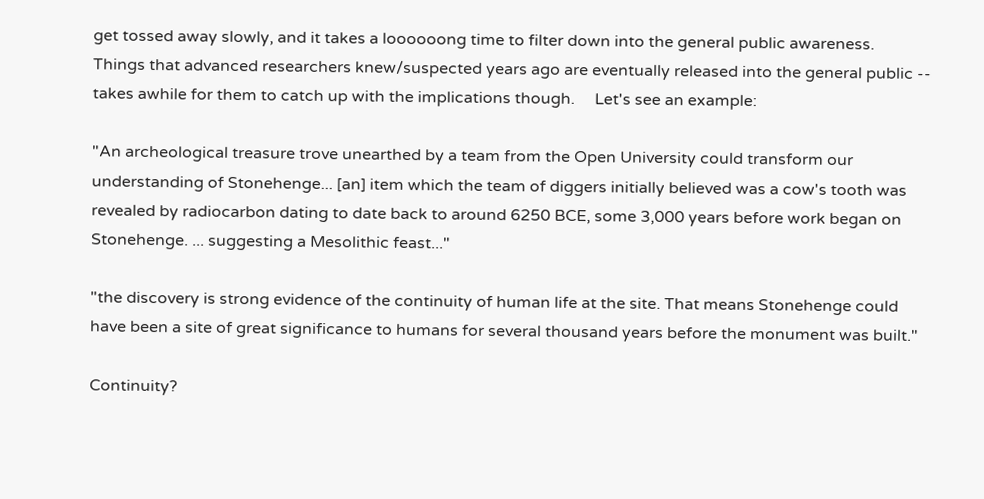get tossed away slowly, and it takes a loooooong time to filter down into the general public awareness.   Things that advanced researchers knew/suspected years ago are eventually released into the general public -- takes awhile for them to catch up with the implications though.     Let's see an example:

"An archeological treasure trove unearthed by a team from the Open University could transform our understanding of Stonehenge... [an] item which the team of diggers initially believed was a cow's tooth was revealed by radiocarbon dating to date back to around 6250 BCE, some 3,000 years before work began on Stonehenge. ... suggesting a Mesolithic feast..."

"the discovery is strong evidence of the continuity of human life at the site. That means Stonehenge could have been a site of great significance to humans for several thousand years before the monument was built."

Continuity?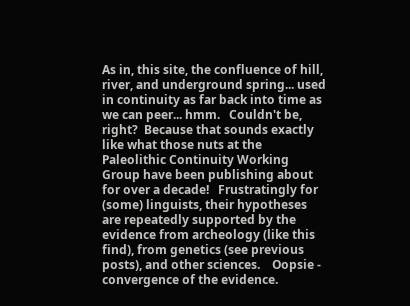As in, this site, the confluence of hill, river, and underground spring... used in continuity as far back into time as we can peer... hmm.   Couldn't be, right?  Because that sounds exactly like what those nuts at the Paleolithic Continuity Working Group have been publishing about for over a decade!   Frustratingly for (some) linguists, their hypotheses are repeatedly supported by the evidence from archeology (like this find), from genetics (see previous posts), and other sciences.    Oopsie - convergence of the evidence.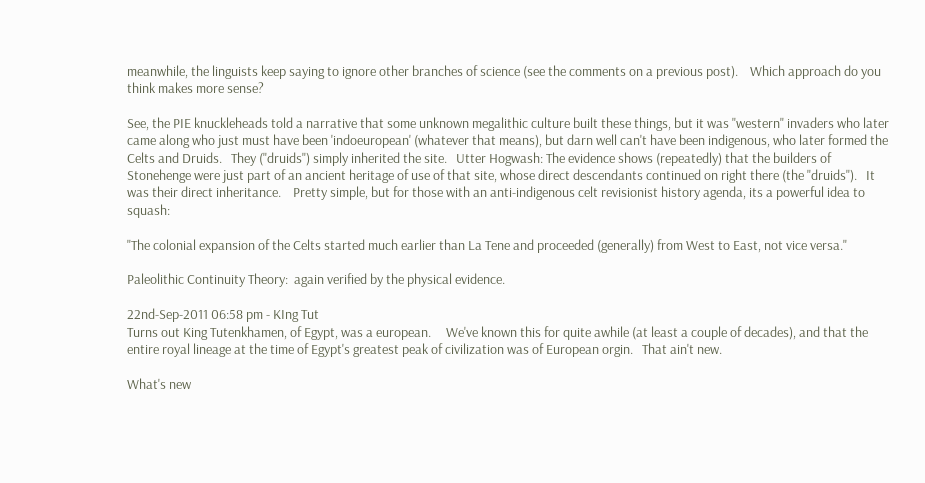meanwhile, the linguists keep saying to ignore other branches of science (see the comments on a previous post).    Which approach do you think makes more sense?

See, the PIE knuckleheads told a narrative that some unknown megalithic culture built these things, but it was "western" invaders who later came along who just must have been 'indoeuropean' (whatever that means), but darn well can't have been indigenous, who later formed the Celts and Druids.   They ("druids") simply inherited the site.   Utter Hogwash: The evidence shows (repeatedly) that the builders of Stonehenge were just part of an ancient heritage of use of that site, whose direct descendants continued on right there (the "druids").   It was their direct inheritance.    Pretty simple, but for those with an anti-indigenous celt revisionist history agenda, its a powerful idea to squash:

"The colonial expansion of the Celts started much earlier than La Tene and proceeded (generally) from West to East, not vice versa."

Paleolithic Continuity Theory:  again verified by the physical evidence.

22nd-Sep-2011 06:58 pm - KIng Tut
Turns out King Tutenkhamen, of Egypt, was a european.     We've known this for quite awhile (at least a couple of decades), and that the entire royal lineage at the time of Egypt's greatest peak of civilization was of European orgin.   That ain't new.

What's new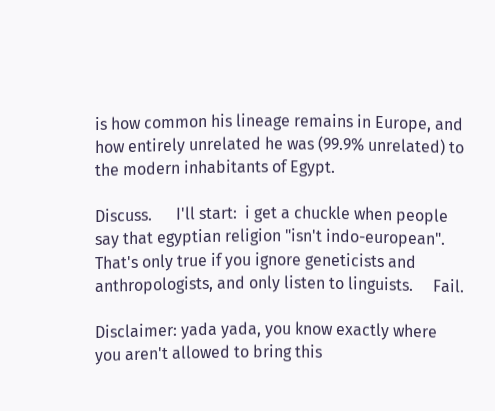is how common his lineage remains in Europe, and how entirely unrelated he was (99.9% unrelated) to the modern inhabitants of Egypt.

Discuss.      I'll start:  i get a chuckle when people say that egyptian religion "isn't indo-european".   That's only true if you ignore geneticists and anthropologists, and only listen to linguists.     Fail.

Disclaimer: yada yada, you know exactly where you aren't allowed to bring this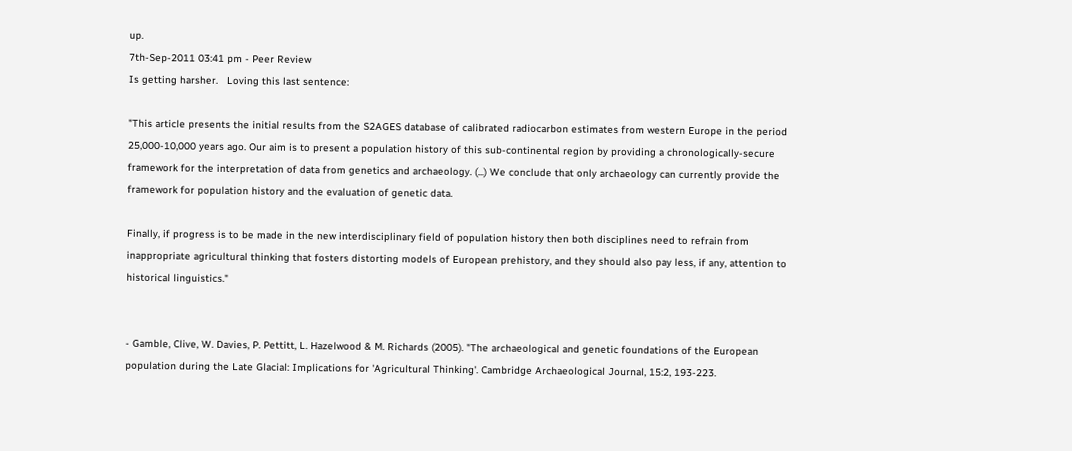up.
7th-Sep-2011 03:41 pm - Peer Review
Is getting harsher.   Loving this last sentence:

"This article presents the initial results from the S2AGES database of calibrated radiocarbon estimates from western Europe in the period
25,000-10,000 years ago. Our aim is to present a population history of this sub-continental region by providing a chronologically-secure
framework for the interpretation of data from genetics and archaeology. (...) We conclude that only archaeology can currently provide the framework for population history and the evaluation of genetic data.

Finally, if progress is to be made in the new interdisciplinary field of population history then both disciplines need to refrain from
inappropriate agricultural thinking that fosters distorting models of European prehistory, and they should also pay less, if any, attention to historical linguistics."


- Gamble, Clive, W. Davies, P. Pettitt, L. Hazelwood & M. Richards (2005). "The archaeological and genetic foundations of the European
population during the Late Glacial: Implications for 'Agricultural Thinking'. Cambridge Archaeological Journal, 15:2, 193-223.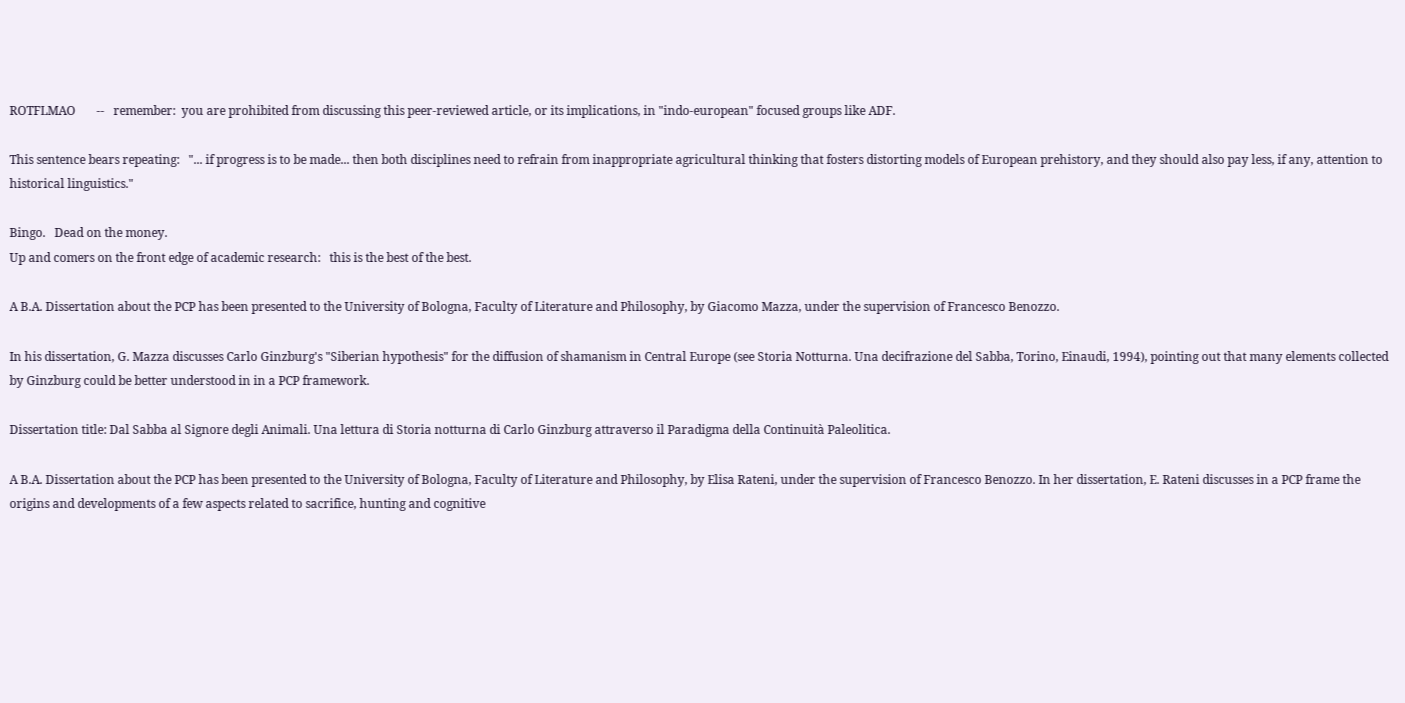ROTFLMAO       --   remember:  you are prohibited from discussing this peer-reviewed article, or its implications, in "indo-european" focused groups like ADF.

This sentence bears repeating:   "... if progress is to be made... then both disciplines need to refrain from inappropriate agricultural thinking that fosters distorting models of European prehistory, and they should also pay less, if any, attention to historical linguistics."

Bingo.   Dead on the money.
Up and comers on the front edge of academic research:   this is the best of the best.

A B.A. Dissertation about the PCP has been presented to the University of Bologna, Faculty of Literature and Philosophy, by Giacomo Mazza, under the supervision of Francesco Benozzo.

In his dissertation, G. Mazza discusses Carlo Ginzburg's "Siberian hypothesis" for the diffusion of shamanism in Central Europe (see Storia Notturna. Una decifrazione del Sabba, Torino, Einaudi, 1994), pointing out that many elements collected by Ginzburg could be better understood in in a PCP framework.

Dissertation title: Dal Sabba al Signore degli Animali. Una lettura di Storia notturna di Carlo Ginzburg attraverso il Paradigma della Continuità Paleolitica.

A B.A. Dissertation about the PCP has been presented to the University of Bologna, Faculty of Literature and Philosophy, by Elisa Rateni, under the supervision of Francesco Benozzo. In her dissertation, E. Rateni discusses in a PCP frame the origins and developments of a few aspects related to sacrifice, hunting and cognitive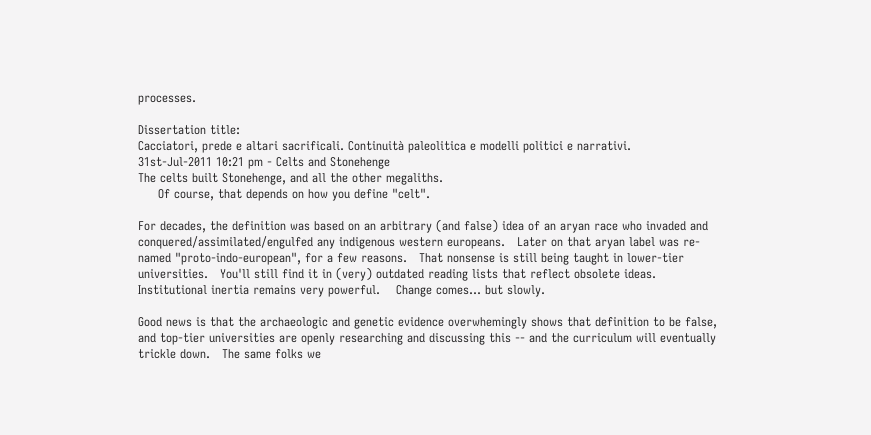processes.

Dissertation title:
Cacciatori, prede e altari sacrificali. Continuità paleolitica e modelli politici e narrativi.
31st-Jul-2011 10:21 pm - Celts and Stonehenge
The celts built Stonehenge, and all the other megaliths.
     Of course, that depends on how you define "celt".

For decades, the definition was based on an arbitrary (and false) idea of an aryan race who invaded and conquered/assimilated/engulfed any indigenous western europeans.   Later on that aryan label was re-named "proto-indo-european", for a few reasons.   That nonsense is still being taught in lower-tier universities.   You'll still find it in (very) outdated reading lists that reflect obsolete ideas.  Institutional inertia remains very powerful.    Change comes... but slowly.

Good news is that the archaeologic and genetic evidence overwhemingly shows that definition to be false, and top-tier universities are openly researching and discussing this -- and the curriculum will eventually trickle down.   The same folks we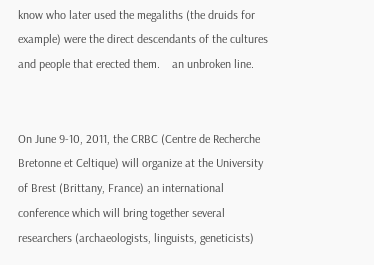know who later used the megaliths (the druids for example) were the direct descendants of the cultures and people that erected them.    an unbroken line.


On June 9-10, 2011, the CRBC (Centre de Recherche Bretonne et Celtique) will organize at the University of Brest (Brittany, France) an international conference which will bring together several researchers (archaeologists, linguists, geneticists)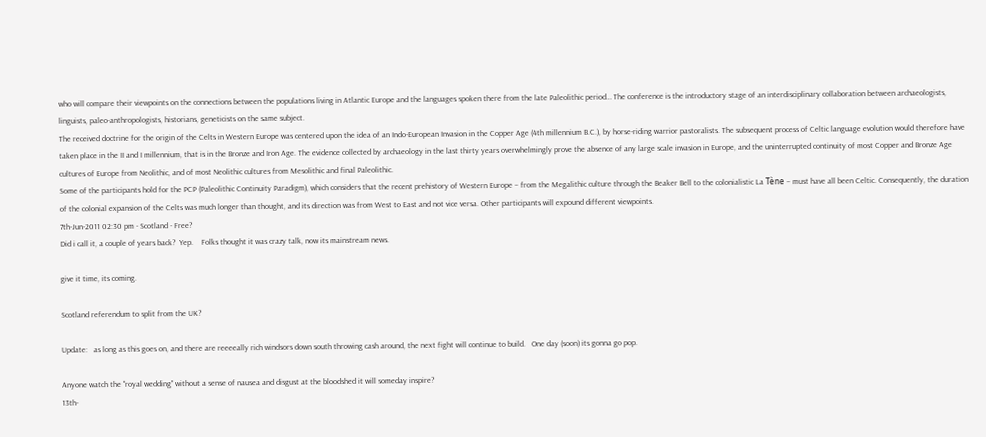who will compare their viewpoints on the connections between the populations living in Atlantic Europe and the languages spoken there from the late Paleolithic period… The conference is the introductory stage of an interdisciplinary collaboration between archaeologists, linguists, paleo-anthropologists, historians, geneticists on the same subject.
The received doctrine for the origin of the Celts in Western Europe was centered upon the idea of an Indo-European Invasion in the Copper Age (4th millennium B.C.), by horse-riding warrior pastoralists. The subsequent process of Celtic language evolution would therefore have taken place in the II and I millennium, that is in the Bronze and Iron Age. The evidence collected by archaeology in the last thirty years overwhelmingly prove the absence of any large scale invasion in Europe, and the uninterrupted continuity of most Copper and Bronze Age cultures of Europe from Neolithic, and of most Neolithic cultures from Mesolithic and final Paleolithic.
Some of the participants hold for the PCP (Paleolithic Continuity Paradigm), which considers that the recent prehistory of Western Europe – from the Megalithic culture through the Beaker Bell to the colonialistic La Tène – must have all been Celtic. Consequently, the duration of the colonial expansion of the Celts was much longer than thought, and its direction was from West to East and not vice versa. Other participants will expound different viewpoints.
7th-Jun-2011 02:30 pm - Scotland - Free?
Did i call it, a couple of years back?  Yep.    Folks thought it was crazy talk, now its mainstream news.

give it time, its coming.

Scotland referendum to split from the UK?

Update:   as long as this goes on, and there are reeeeally rich windsors down south throwing cash around, the next fight will continue to build.   One day (soon) its gonna go pop.

Anyone watch the "royal wedding" without a sense of nausea and disgust at the bloodshed it will someday inspire?
13th-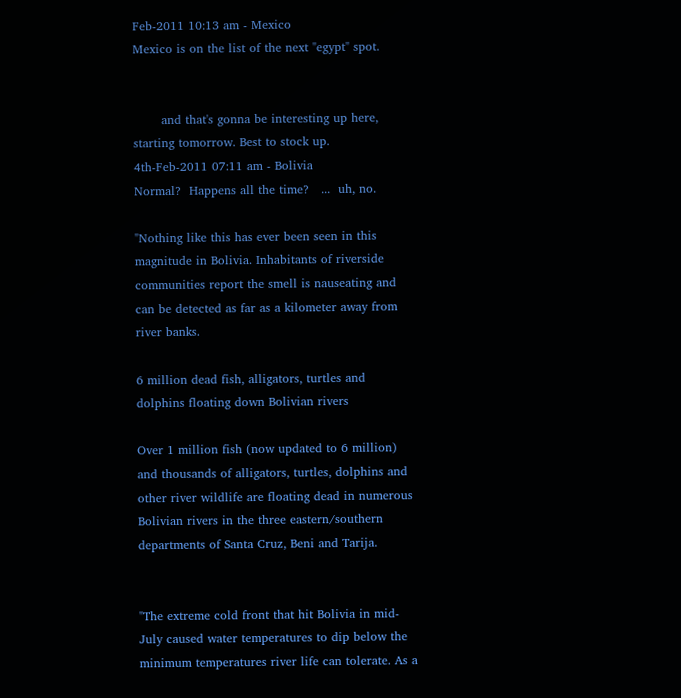Feb-2011 10:13 am - Mexico
Mexico is on the list of the next "egypt" spot.


       and that's gonna be interesting up here, starting tomorrow. Best to stock up.
4th-Feb-2011 07:11 am - Bolivia
Normal?  Happens all the time?   ...  uh, no.

"Nothing like this has ever been seen in this magnitude in Bolivia. Inhabitants of riverside communities report the smell is nauseating and can be detected as far as a kilometer away from river banks.

6 million dead fish, alligators, turtles and dolphins floating down Bolivian rivers

Over 1 million fish (now updated to 6 million) and thousands of alligators, turtles, dolphins and other river wildlife are floating dead in numerous Bolivian rivers in the three eastern/southern departments of Santa Cruz, Beni and Tarija.


"The extreme cold front that hit Bolivia in mid-July caused water temperatures to dip below the minimum temperatures river life can tolerate. As a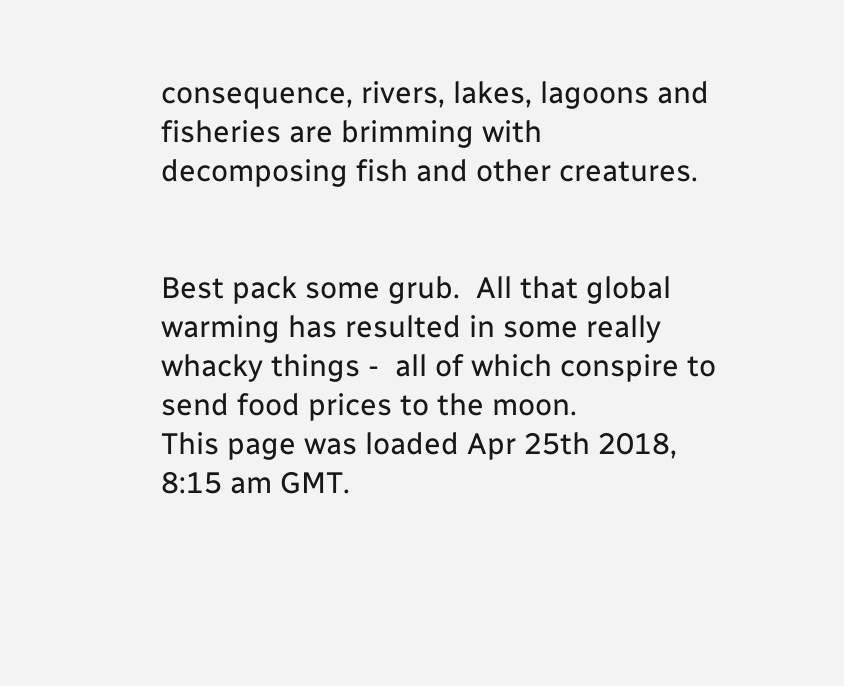consequence, rivers, lakes, lagoons and fisheries are brimming with decomposing fish and other creatures.


Best pack some grub.  All that global warming has resulted in some really whacky things -  all of which conspire to send food prices to the moon.
This page was loaded Apr 25th 2018, 8:15 am GMT.